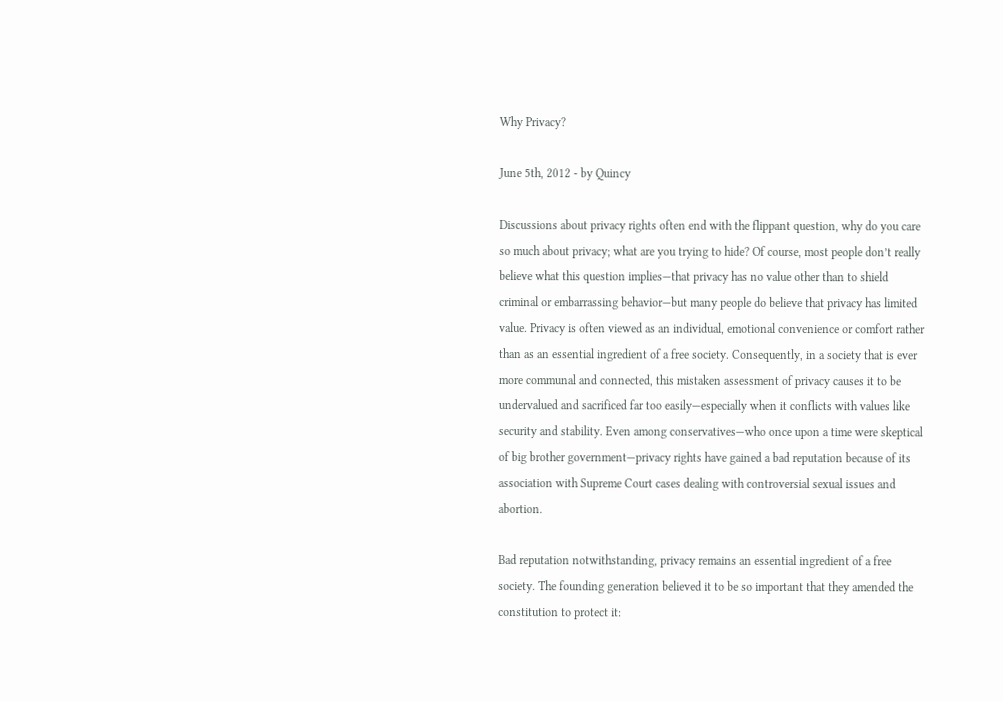Why Privacy?

June 5th, 2012 - by Quincy

Discussions about privacy rights often end with the flippant question, why do you care so much about privacy; what are you trying to hide? Of course, most people don’t really believe what this question implies—that privacy has no value other than to shield criminal or embarrassing behavior—but many people do believe that privacy has limited value. Privacy is often viewed as an individual, emotional convenience or comfort rather than as an essential ingredient of a free society. Consequently, in a society that is ever more communal and connected, this mistaken assessment of privacy causes it to be undervalued and sacrificed far too easily—especially when it conflicts with values like security and stability. Even among conservatives—who once upon a time were skeptical of big brother government—privacy rights have gained a bad reputation because of its association with Supreme Court cases dealing with controversial sexual issues and abortion.

Bad reputation notwithstanding, privacy remains an essential ingredient of a free society. The founding generation believed it to be so important that they amended the constitution to protect it: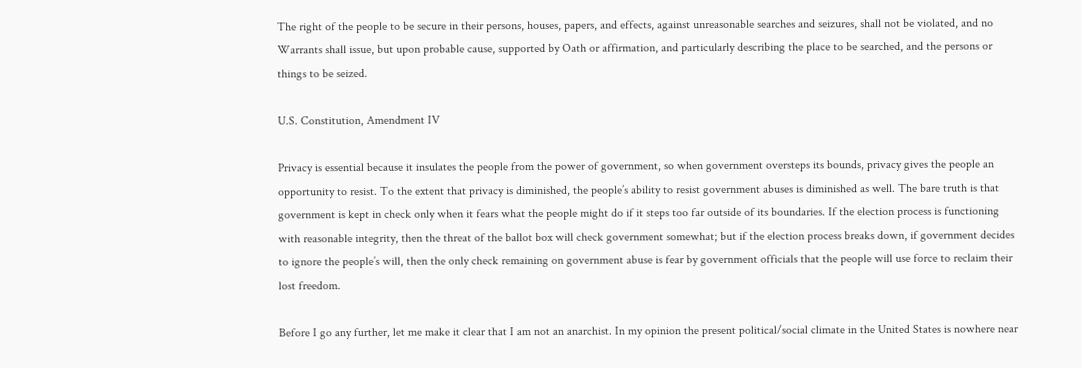The right of the people to be secure in their persons, houses, papers, and effects, against unreasonable searches and seizures, shall not be violated, and no Warrants shall issue, but upon probable cause, supported by Oath or affirmation, and particularly describing the place to be searched, and the persons or things to be seized.

U.S. Constitution, Amendment IV

Privacy is essential because it insulates the people from the power of government, so when government oversteps its bounds, privacy gives the people an opportunity to resist. To the extent that privacy is diminished, the people’s ability to resist government abuses is diminished as well. The bare truth is that government is kept in check only when it fears what the people might do if it steps too far outside of its boundaries. If the election process is functioning with reasonable integrity, then the threat of the ballot box will check government somewhat; but if the election process breaks down, if government decides to ignore the people’s will, then the only check remaining on government abuse is fear by government officials that the people will use force to reclaim their lost freedom.

Before I go any further, let me make it clear that I am not an anarchist. In my opinion the present political/social climate in the United States is nowhere near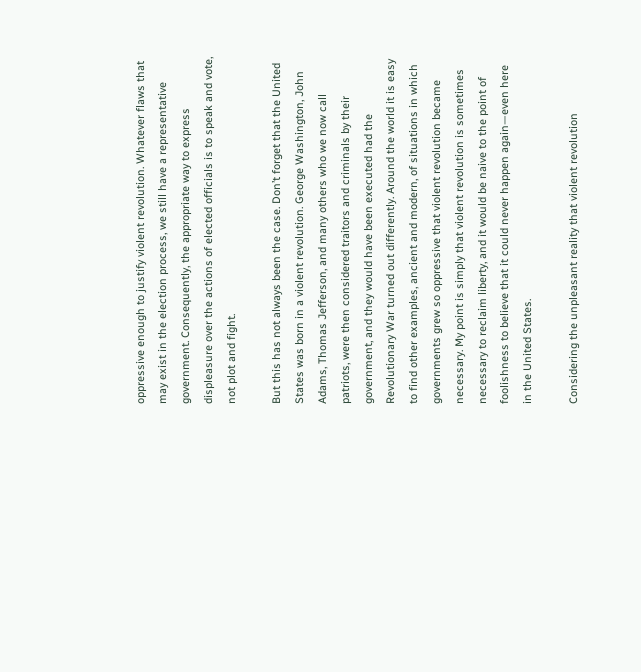oppressive enough to justify violent revolution. Whatever flaws that may exist in the election process, we still have a representative government. Consequently, the appropriate way to express displeasure over the actions of elected officials is to speak and vote, not plot and fight.

But this has not always been the case. Don’t forget that the United States was born in a violent revolution. George Washington, John Adams, Thomas Jefferson, and many others who we now call patriots, were then considered traitors and criminals by their government, and they would have been executed had the Revolutionary War turned out differently. Around the world it is easy to find other examples, ancient and modern, of situations in which governments grew so oppressive that violent revolution became necessary. My point is simply that violent revolution is sometimes necessary to reclaim liberty, and it would be naive to the point of foolishness to believe that it could never happen again—even here in the United States.

Considering the unpleasant reality that violent revolution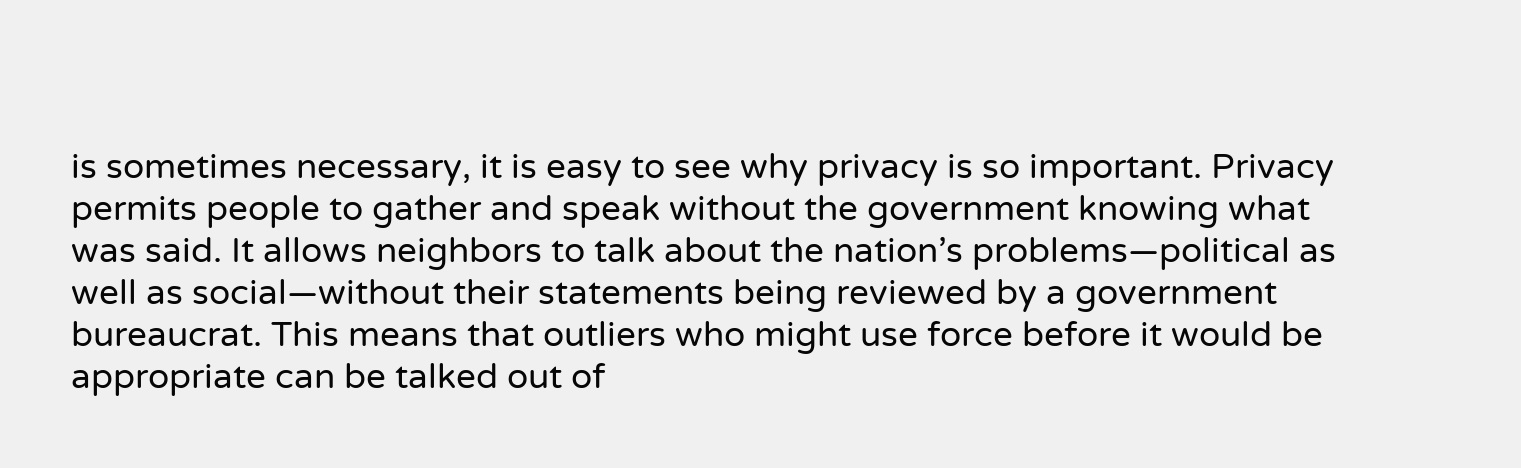is sometimes necessary, it is easy to see why privacy is so important. Privacy permits people to gather and speak without the government knowing what was said. It allows neighbors to talk about the nation’s problems—political as well as social—without their statements being reviewed by a government bureaucrat. This means that outliers who might use force before it would be appropriate can be talked out of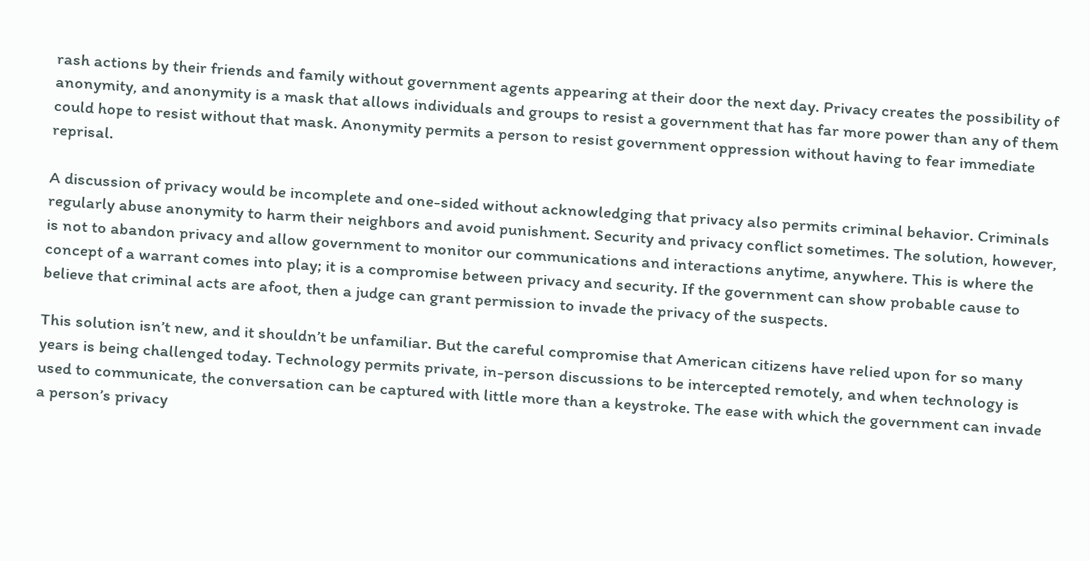rash actions by their friends and family without government agents appearing at their door the next day. Privacy creates the possibility of anonymity, and anonymity is a mask that allows individuals and groups to resist a government that has far more power than any of them could hope to resist without that mask. Anonymity permits a person to resist government oppression without having to fear immediate reprisal.

A discussion of privacy would be incomplete and one-sided without acknowledging that privacy also permits criminal behavior. Criminals regularly abuse anonymity to harm their neighbors and avoid punishment. Security and privacy conflict sometimes. The solution, however, is not to abandon privacy and allow government to monitor our communications and interactions anytime, anywhere. This is where the concept of a warrant comes into play; it is a compromise between privacy and security. If the government can show probable cause to believe that criminal acts are afoot, then a judge can grant permission to invade the privacy of the suspects.

This solution isn’t new, and it shouldn’t be unfamiliar. But the careful compromise that American citizens have relied upon for so many years is being challenged today. Technology permits private, in-person discussions to be intercepted remotely, and when technology is used to communicate, the conversation can be captured with little more than a keystroke. The ease with which the government can invade a person’s privacy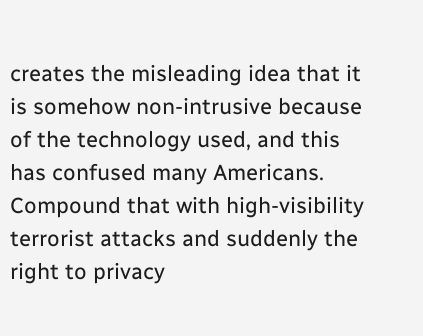creates the misleading idea that it is somehow non-intrusive because of the technology used, and this has confused many Americans. Compound that with high-visibility terrorist attacks and suddenly the right to privacy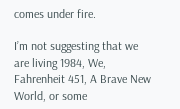comes under fire.

I’m not suggesting that we are living 1984, We, Fahrenheit 451, A Brave New World, or some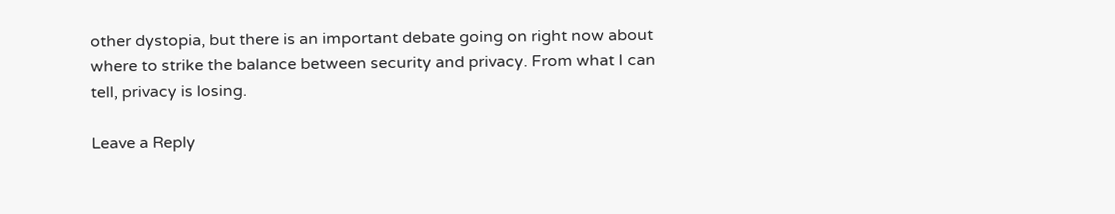other dystopia, but there is an important debate going on right now about where to strike the balance between security and privacy. From what I can tell, privacy is losing.

Leave a Reply